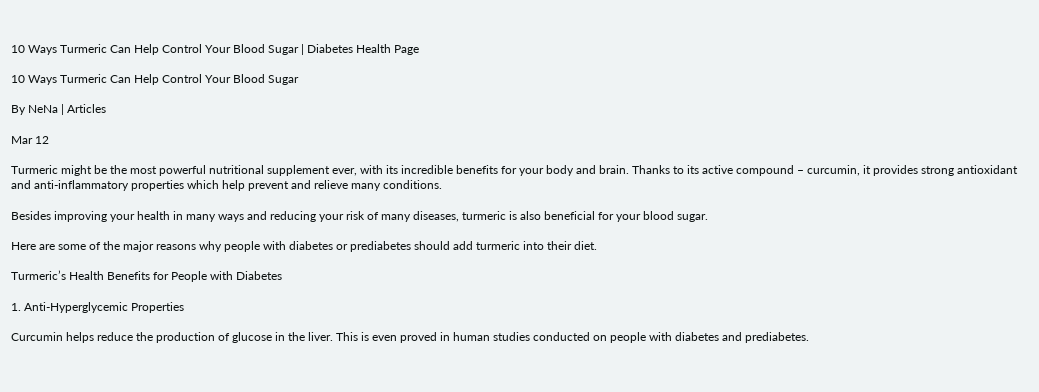10 Ways Turmeric Can Help Control Your Blood Sugar | Diabetes Health Page

10 Ways Turmeric Can Help Control Your Blood Sugar

By NeNa | Articles

Mar 12

Turmeric might be the most powerful nutritional supplement ever, with its incredible benefits for your body and brain. Thanks to its active compound – curcumin, it provides strong antioxidant and anti-inflammatory properties which help prevent and relieve many conditions.

Besides improving your health in many ways and reducing your risk of many diseases, turmeric is also beneficial for your blood sugar.

Here are some of the major reasons why people with diabetes or prediabetes should add turmeric into their diet.

Turmeric’s Health Benefits for People with Diabetes

1. Anti-Hyperglycemic Properties

Curcumin helps reduce the production of glucose in the liver. This is even proved in human studies conducted on people with diabetes and prediabetes.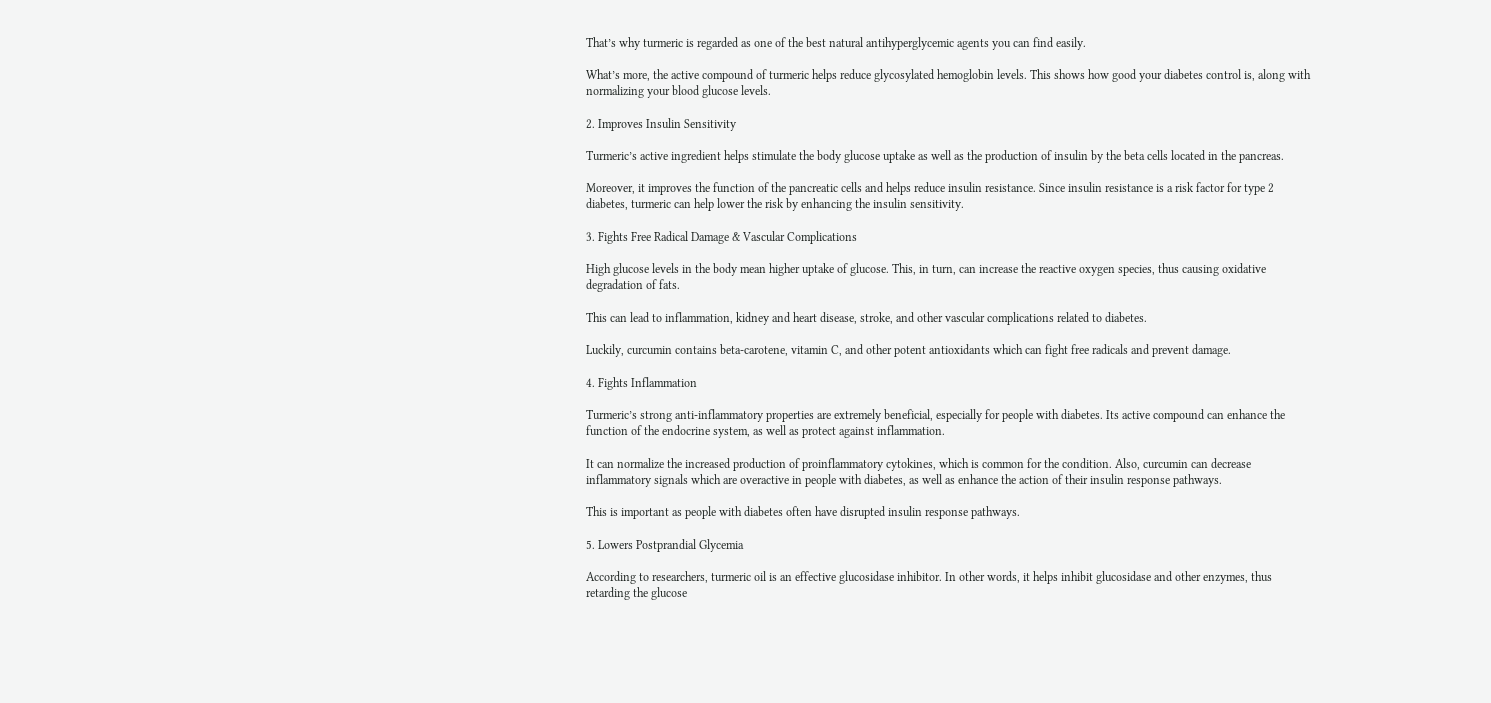That’s why turmeric is regarded as one of the best natural antihyperglycemic agents you can find easily.

What’s more, the active compound of turmeric helps reduce glycosylated hemoglobin levels. This shows how good your diabetes control is, along with normalizing your blood glucose levels.

2. Improves Insulin Sensitivity

Turmeric’s active ingredient helps stimulate the body glucose uptake as well as the production of insulin by the beta cells located in the pancreas.

Moreover, it improves the function of the pancreatic cells and helps reduce insulin resistance. Since insulin resistance is a risk factor for type 2 diabetes, turmeric can help lower the risk by enhancing the insulin sensitivity.

3. Fights Free Radical Damage & Vascular Complications

High glucose levels in the body mean higher uptake of glucose. This, in turn, can increase the reactive oxygen species, thus causing oxidative degradation of fats.

This can lead to inflammation, kidney and heart disease, stroke, and other vascular complications related to diabetes.

Luckily, curcumin contains beta-carotene, vitamin C, and other potent antioxidants which can fight free radicals and prevent damage.

4. Fights Inflammation

Turmeric’s strong anti-inflammatory properties are extremely beneficial, especially for people with diabetes. Its active compound can enhance the function of the endocrine system, as well as protect against inflammation.

It can normalize the increased production of proinflammatory cytokines, which is common for the condition. Also, curcumin can decrease inflammatory signals which are overactive in people with diabetes, as well as enhance the action of their insulin response pathways.

This is important as people with diabetes often have disrupted insulin response pathways.

5. Lowers Postprandial Glycemia

According to researchers, turmeric oil is an effective glucosidase inhibitor. In other words, it helps inhibit glucosidase and other enzymes, thus retarding the glucose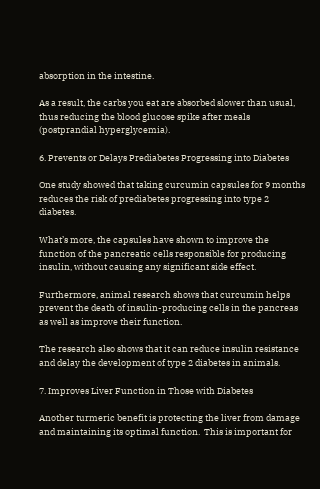absorption in the intestine.

As a result, the carbs you eat are absorbed slower than usual, thus reducing the blood glucose spike after meals (postprandial hyperglycemia).

6. Prevents or Delays Prediabetes Progressing into Diabetes

One study showed that taking curcumin capsules for 9 months reduces the risk of prediabetes progressing into type 2 diabetes.

What’s more, the capsules have shown to improve the function of the pancreatic cells responsible for producing insulin, without causing any significant side effect.

Furthermore, animal research shows that curcumin helps prevent the death of insulin-producing cells in the pancreas as well as improve their function.

The research also shows that it can reduce insulin resistance and delay the development of type 2 diabetes in animals.

7. Improves Liver Function in Those with Diabetes

Another turmeric benefit is protecting the liver from damage and maintaining its optimal function.  This is important for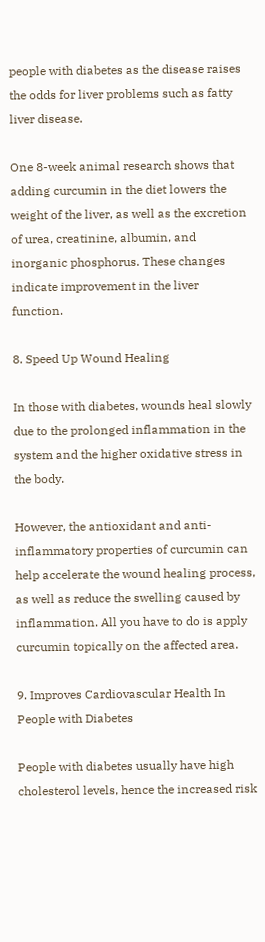people with diabetes as the disease raises the odds for liver problems such as fatty liver disease.

One 8-week animal research shows that adding curcumin in the diet lowers the weight of the liver, as well as the excretion of urea, creatinine, albumin, and inorganic phosphorus. These changes indicate improvement in the liver function.

8. Speed Up Wound Healing

In those with diabetes, wounds heal slowly due to the prolonged inflammation in the system and the higher oxidative stress in the body.

However, the antioxidant and anti-inflammatory properties of curcumin can help accelerate the wound healing process, as well as reduce the swelling caused by inflammation. All you have to do is apply curcumin topically on the affected area.

9. Improves Cardiovascular Health In People with Diabetes

People with diabetes usually have high cholesterol levels, hence the increased risk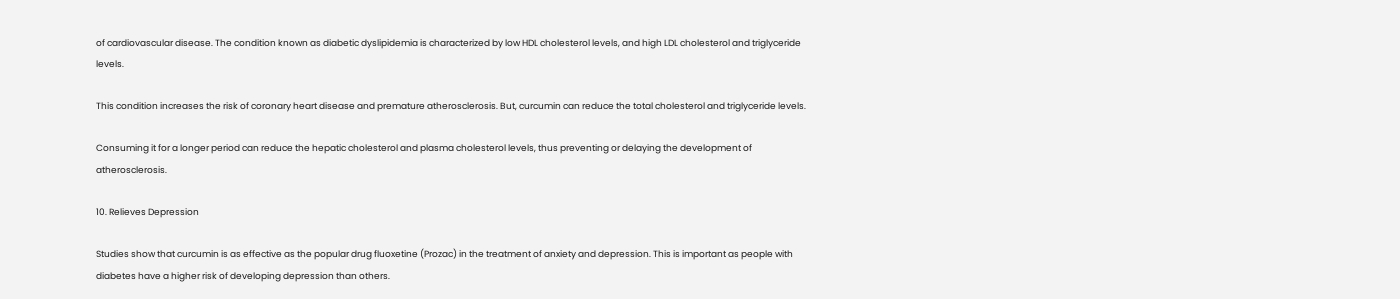of cardiovascular disease. The condition known as diabetic dyslipidemia is characterized by low HDL cholesterol levels, and high LDL cholesterol and triglyceride levels.

This condition increases the risk of coronary heart disease and premature atherosclerosis. But, curcumin can reduce the total cholesterol and triglyceride levels.

Consuming it for a longer period can reduce the hepatic cholesterol and plasma cholesterol levels, thus preventing or delaying the development of atherosclerosis.

10. Relieves Depression

Studies show that curcumin is as effective as the popular drug fluoxetine (Prozac) in the treatment of anxiety and depression. This is important as people with diabetes have a higher risk of developing depression than others.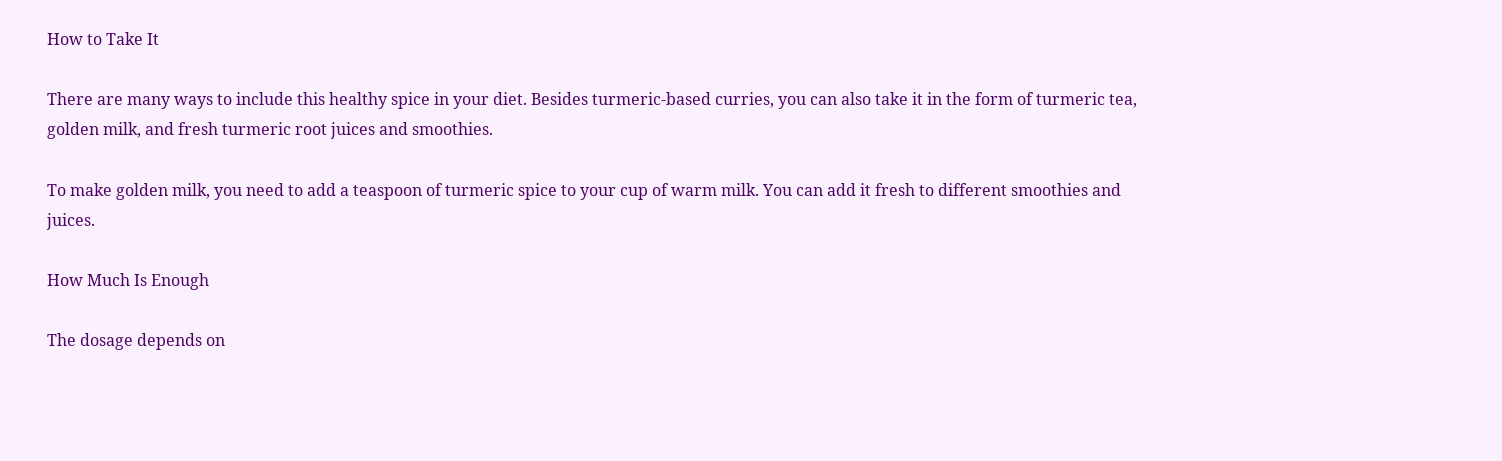How to Take It

There are many ways to include this healthy spice in your diet. Besides turmeric-based curries, you can also take it in the form of turmeric tea, golden milk, and fresh turmeric root juices and smoothies.

To make golden milk, you need to add a teaspoon of turmeric spice to your cup of warm milk. You can add it fresh to different smoothies and juices.

How Much Is Enough

The dosage depends on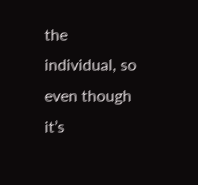the individual, so even though it’s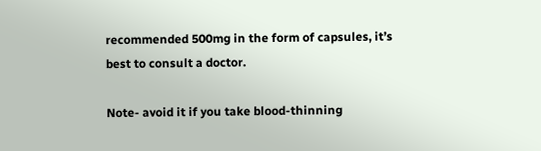recommended 500mg in the form of capsules, it’s best to consult a doctor.

Note- avoid it if you take blood-thinning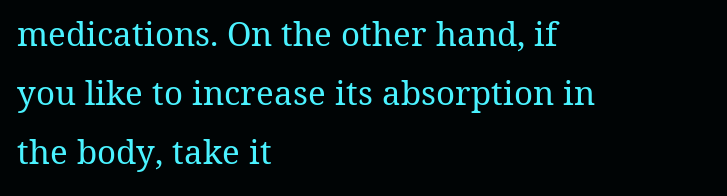medications. On the other hand, if you like to increase its absorption in the body, take it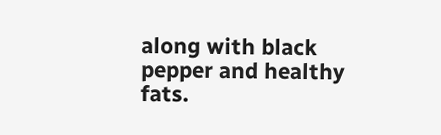along with black pepper and healthy fats.